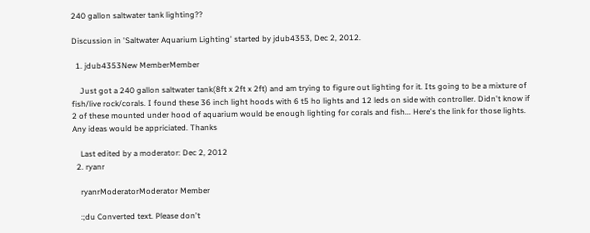240 gallon saltwater tank lighting??

Discussion in 'Saltwater Aquarium Lighting' started by jdub4353, Dec 2, 2012.

  1. jdub4353New MemberMember

    Just got a 240 gallon saltwater tank(8ft x 2ft x 2ft) and am trying to figure out lighting for it. Its going to be a mixture of fish/live rock/corals. I found these 36 inch light hoods with 6 t5 ho lights and 12 leds on side with controller. Didn't know if 2 of these mounted under hood of aquarium would be enough lighting for corals and fish... Here's the link for those lights. Any ideas would be appriciated. Thanks

    Last edited by a moderator: Dec 2, 2012
  2. ryanr

    ryanrModeratorModerator Member

    :;du Converted text. Please don't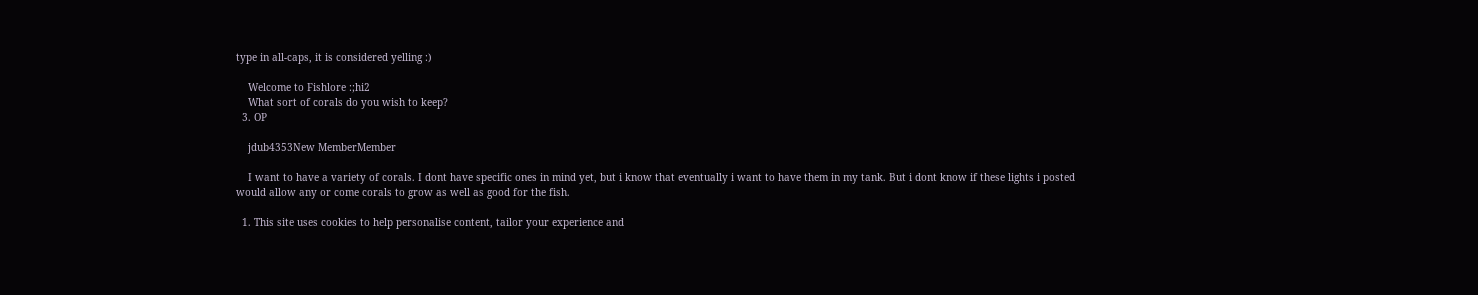type in all-caps, it is considered yelling :)

    Welcome to Fishlore :;hi2
    What sort of corals do you wish to keep?
  3. OP

    jdub4353New MemberMember

    I want to have a variety of corals. I dont have specific ones in mind yet, but i know that eventually i want to have them in my tank. But i dont know if these lights i posted would allow any or come corals to grow as well as good for the fish.

  1. This site uses cookies to help personalise content, tailor your experience and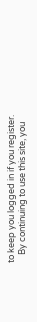to keep you logged in if you register.
    By continuing to use this site, you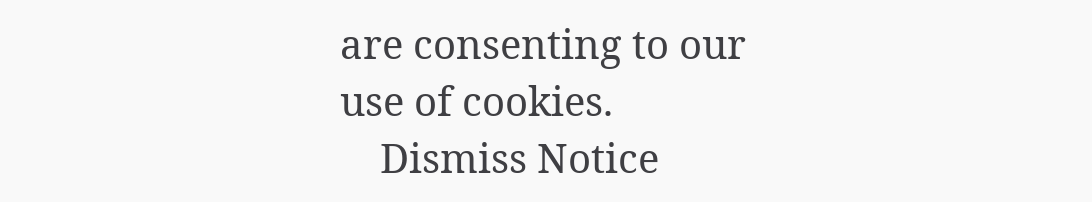are consenting to our use of cookies.
    Dismiss Notice